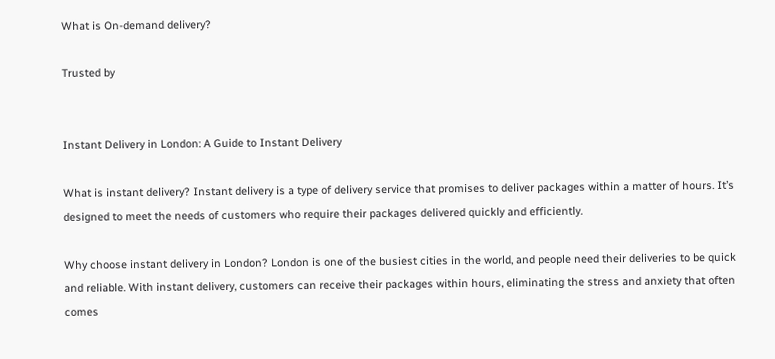What is On-demand delivery?

Trusted by


Instant Delivery in London: A Guide to Instant Delivery

What is instant delivery? Instant delivery is a type of delivery service that promises to deliver packages within a matter of hours. It’s designed to meet the needs of customers who require their packages delivered quickly and efficiently.

Why choose instant delivery in London? London is one of the busiest cities in the world, and people need their deliveries to be quick and reliable. With instant delivery, customers can receive their packages within hours, eliminating the stress and anxiety that often comes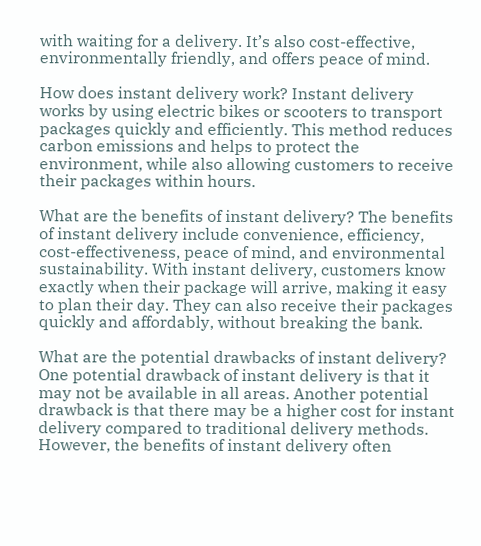with waiting for a delivery. It’s also cost-effective, environmentally friendly, and offers peace of mind.

How does instant delivery work? Instant delivery works by using electric bikes or scooters to transport packages quickly and efficiently. This method reduces carbon emissions and helps to protect the environment, while also allowing customers to receive their packages within hours.

What are the benefits of instant delivery? The benefits of instant delivery include convenience, efficiency, cost-effectiveness, peace of mind, and environmental sustainability. With instant delivery, customers know exactly when their package will arrive, making it easy to plan their day. They can also receive their packages quickly and affordably, without breaking the bank.

What are the potential drawbacks of instant delivery? One potential drawback of instant delivery is that it may not be available in all areas. Another potential drawback is that there may be a higher cost for instant delivery compared to traditional delivery methods. However, the benefits of instant delivery often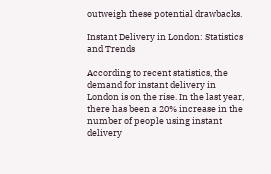outweigh these potential drawbacks.

Instant Delivery in London: Statistics and Trends

According to recent statistics, the demand for instant delivery in London is on the rise. In the last year, there has been a 20% increase in the number of people using instant delivery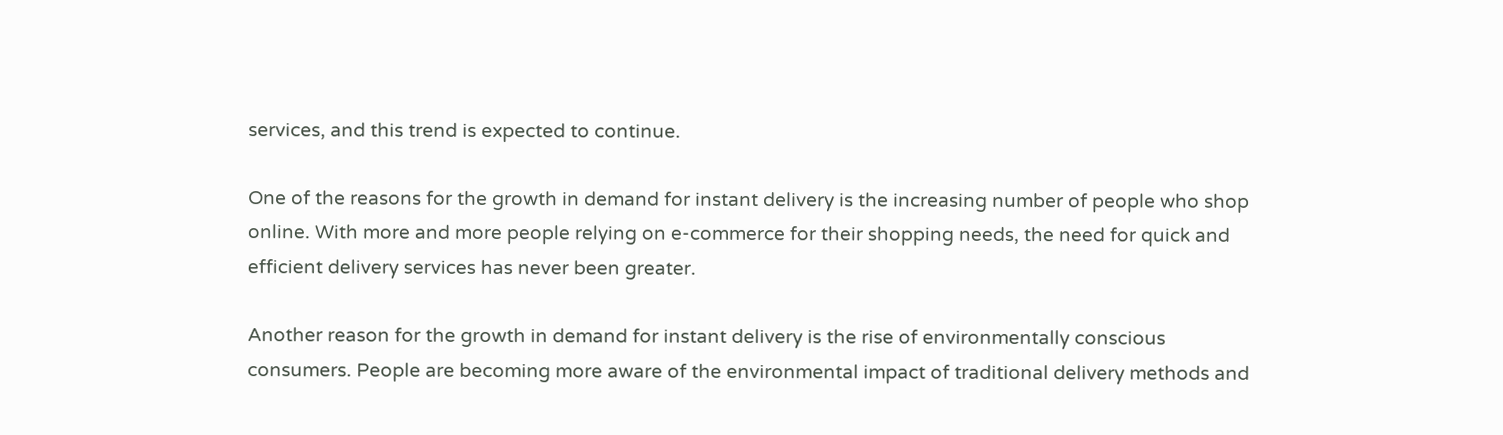services, and this trend is expected to continue.

One of the reasons for the growth in demand for instant delivery is the increasing number of people who shop online. With more and more people relying on e-commerce for their shopping needs, the need for quick and efficient delivery services has never been greater.

Another reason for the growth in demand for instant delivery is the rise of environmentally conscious consumers. People are becoming more aware of the environmental impact of traditional delivery methods and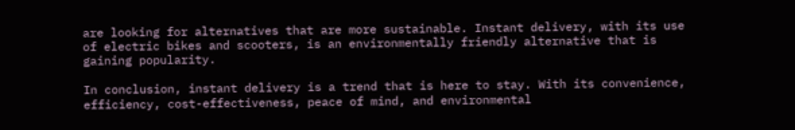are looking for alternatives that are more sustainable. Instant delivery, with its use of electric bikes and scooters, is an environmentally friendly alternative that is gaining popularity.

In conclusion, instant delivery is a trend that is here to stay. With its convenience, efficiency, cost-effectiveness, peace of mind, and environmental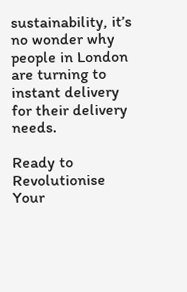sustainability, it’s no wonder why people in London are turning to instant delivery for their delivery needs.

Ready to Revolutionise Your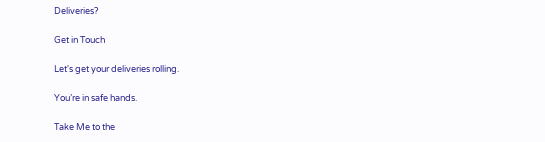Deliveries?

Get in Touch

Let's get your deliveries rolling.

You’re in safe hands.

Take Me to the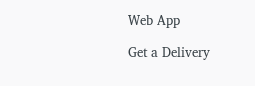Web App

Get a Delivery